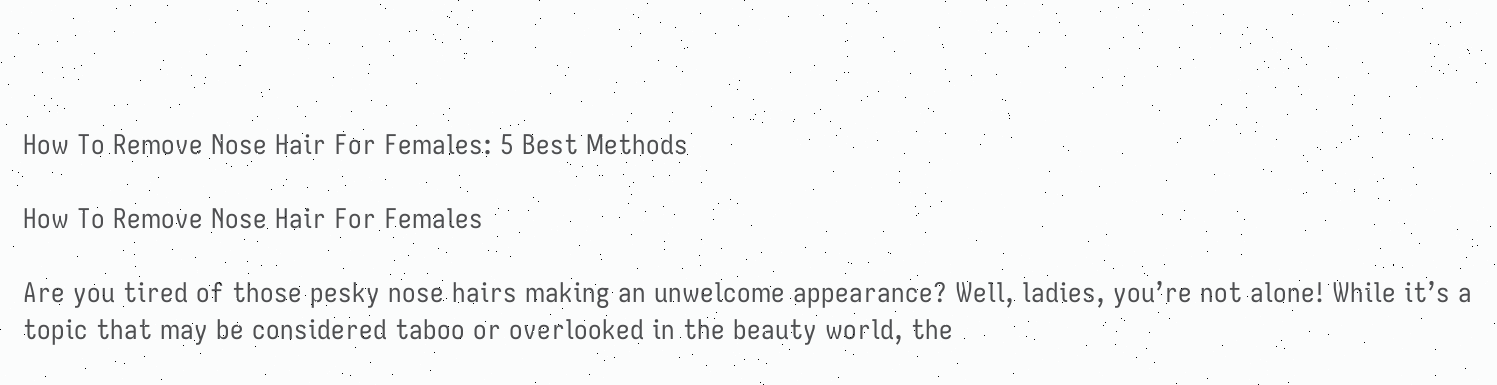How To Remove Nose Hair For Females: 5 Best Methods

How To Remove Nose Hair For Females

Are you tired of those pesky nose hairs making an unwelcome appearance? Well, ladies, you’re not alone! While it’s a topic that may be considered taboo or overlooked in the beauty world, the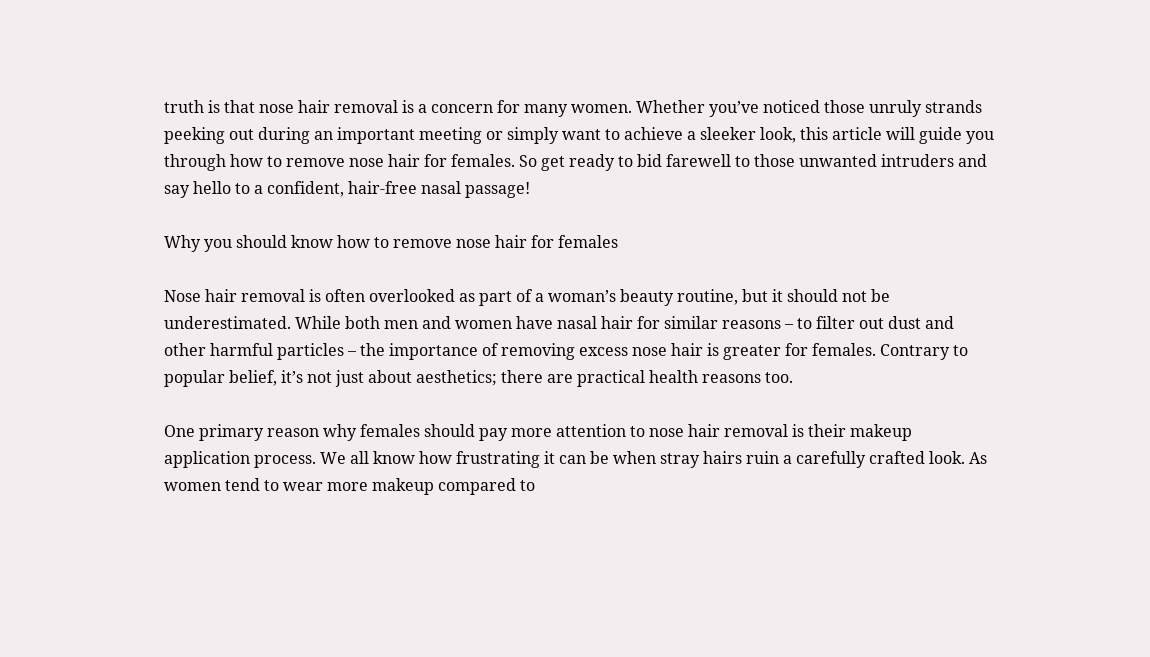truth is that nose hair removal is a concern for many women. Whether you’ve noticed those unruly strands peeking out during an important meeting or simply want to achieve a sleeker look, this article will guide you through how to remove nose hair for females. So get ready to bid farewell to those unwanted intruders and say hello to a confident, hair-free nasal passage!

Why you should know how to remove nose hair for females

Nose hair removal is often overlooked as part of a woman’s beauty routine, but it should not be underestimated. While both men and women have nasal hair for similar reasons – to filter out dust and other harmful particles – the importance of removing excess nose hair is greater for females. Contrary to popular belief, it’s not just about aesthetics; there are practical health reasons too.

One primary reason why females should pay more attention to nose hair removal is their makeup application process. We all know how frustrating it can be when stray hairs ruin a carefully crafted look. As women tend to wear more makeup compared to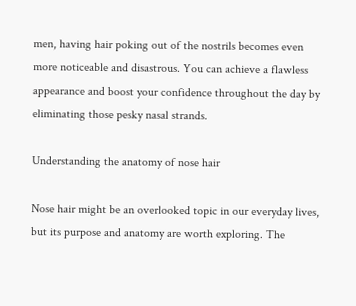men, having hair poking out of the nostrils becomes even more noticeable and disastrous. You can achieve a flawless appearance and boost your confidence throughout the day by eliminating those pesky nasal strands.

Understanding the anatomy of nose hair

Nose hair might be an overlooked topic in our everyday lives, but its purpose and anatomy are worth exploring. The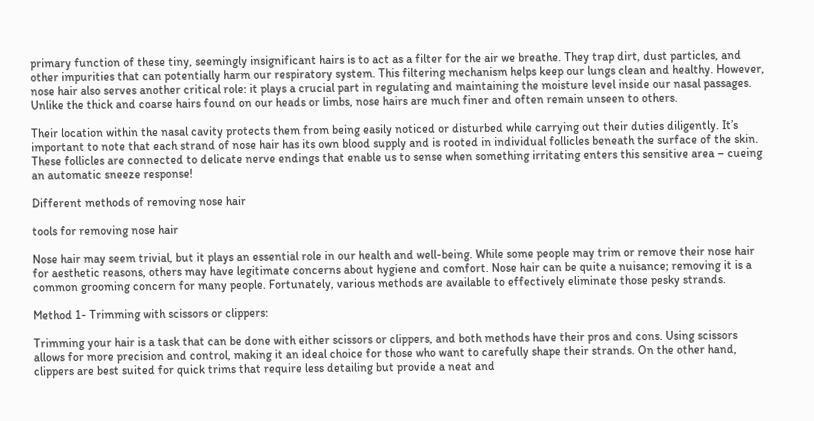primary function of these tiny, seemingly insignificant hairs is to act as a filter for the air we breathe. They trap dirt, dust particles, and other impurities that can potentially harm our respiratory system. This filtering mechanism helps keep our lungs clean and healthy. However, nose hair also serves another critical role: it plays a crucial part in regulating and maintaining the moisture level inside our nasal passages. Unlike the thick and coarse hairs found on our heads or limbs, nose hairs are much finer and often remain unseen to others.

Their location within the nasal cavity protects them from being easily noticed or disturbed while carrying out their duties diligently. It’s important to note that each strand of nose hair has its own blood supply and is rooted in individual follicles beneath the surface of the skin. These follicles are connected to delicate nerve endings that enable us to sense when something irritating enters this sensitive area – cueing an automatic sneeze response!

Different methods of removing nose hair

tools for removing nose hair

Nose hair may seem trivial, but it plays an essential role in our health and well-being. While some people may trim or remove their nose hair for aesthetic reasons, others may have legitimate concerns about hygiene and comfort. Nose hair can be quite a nuisance; removing it is a common grooming concern for many people. Fortunately, various methods are available to effectively eliminate those pesky strands.

Method 1- Trimming with scissors or clippers:

Trimming your hair is a task that can be done with either scissors or clippers, and both methods have their pros and cons. Using scissors allows for more precision and control, making it an ideal choice for those who want to carefully shape their strands. On the other hand, clippers are best suited for quick trims that require less detailing but provide a neat and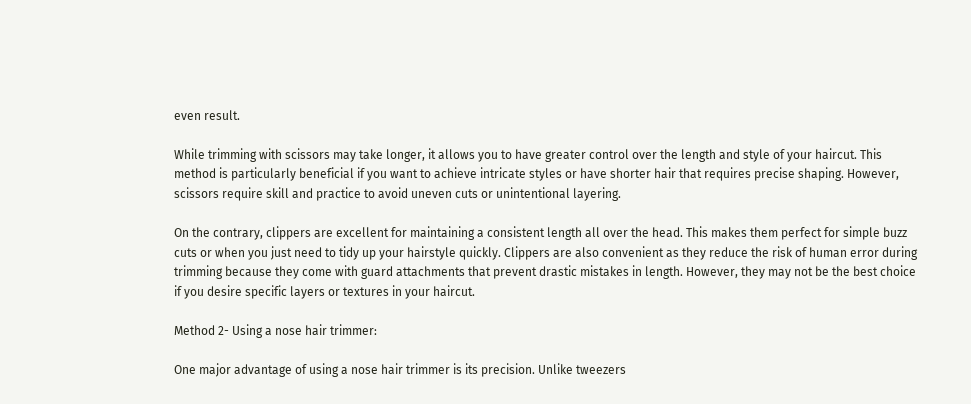even result.

While trimming with scissors may take longer, it allows you to have greater control over the length and style of your haircut. This method is particularly beneficial if you want to achieve intricate styles or have shorter hair that requires precise shaping. However, scissors require skill and practice to avoid uneven cuts or unintentional layering.

On the contrary, clippers are excellent for maintaining a consistent length all over the head. This makes them perfect for simple buzz cuts or when you just need to tidy up your hairstyle quickly. Clippers are also convenient as they reduce the risk of human error during trimming because they come with guard attachments that prevent drastic mistakes in length. However, they may not be the best choice if you desire specific layers or textures in your haircut.

Method 2- Using a nose hair trimmer:

One major advantage of using a nose hair trimmer is its precision. Unlike tweezers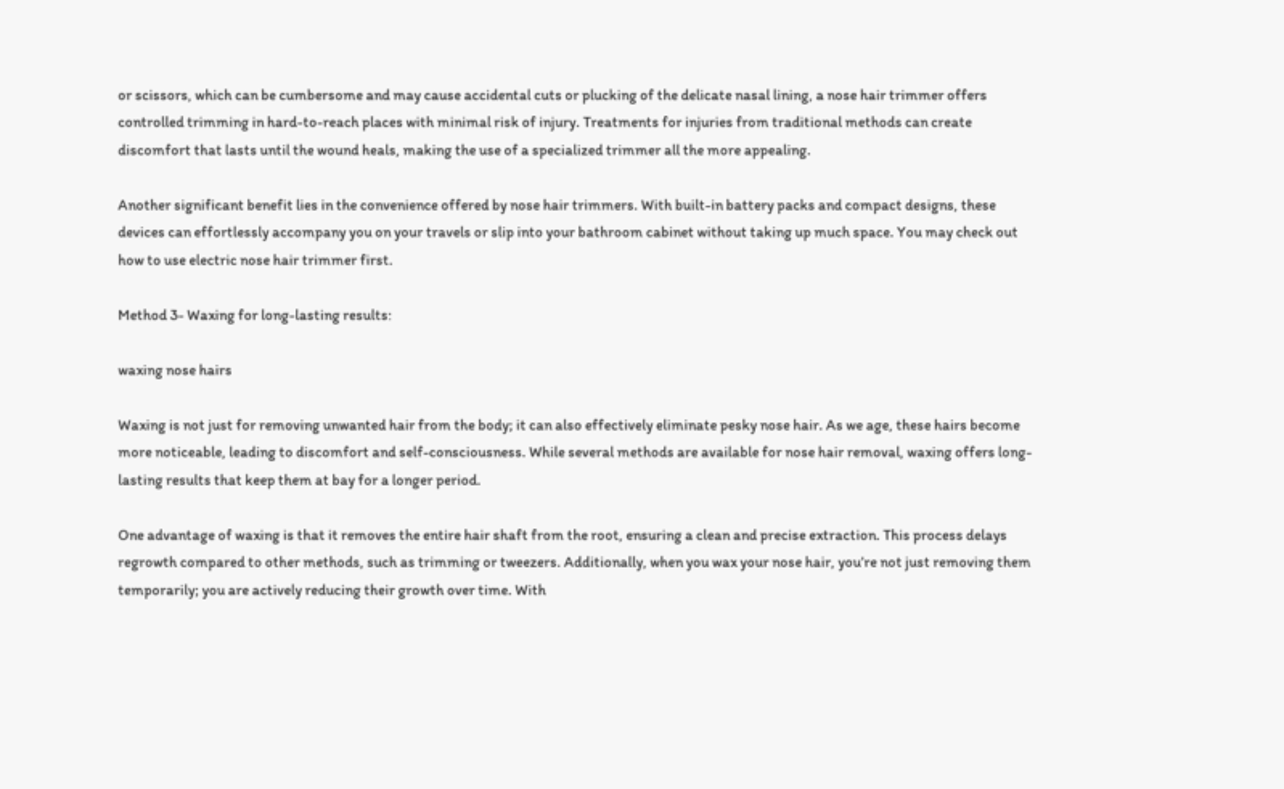or scissors, which can be cumbersome and may cause accidental cuts or plucking of the delicate nasal lining, a nose hair trimmer offers controlled trimming in hard-to-reach places with minimal risk of injury. Treatments for injuries from traditional methods can create discomfort that lasts until the wound heals, making the use of a specialized trimmer all the more appealing.

Another significant benefit lies in the convenience offered by nose hair trimmers. With built-in battery packs and compact designs, these devices can effortlessly accompany you on your travels or slip into your bathroom cabinet without taking up much space. You may check out how to use electric nose hair trimmer first.

Method 3- Waxing for long-lasting results:

waxing nose hairs

Waxing is not just for removing unwanted hair from the body; it can also effectively eliminate pesky nose hair. As we age, these hairs become more noticeable, leading to discomfort and self-consciousness. While several methods are available for nose hair removal, waxing offers long-lasting results that keep them at bay for a longer period.

One advantage of waxing is that it removes the entire hair shaft from the root, ensuring a clean and precise extraction. This process delays regrowth compared to other methods, such as trimming or tweezers. Additionally, when you wax your nose hair, you’re not just removing them temporarily; you are actively reducing their growth over time. With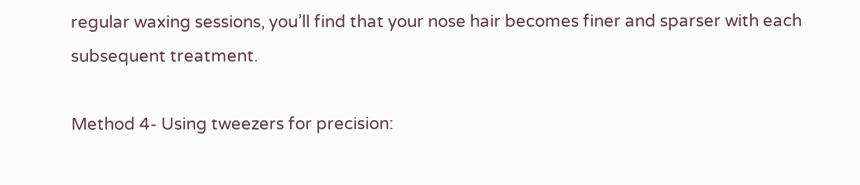regular waxing sessions, you’ll find that your nose hair becomes finer and sparser with each subsequent treatment.

Method 4- Using tweezers for precision: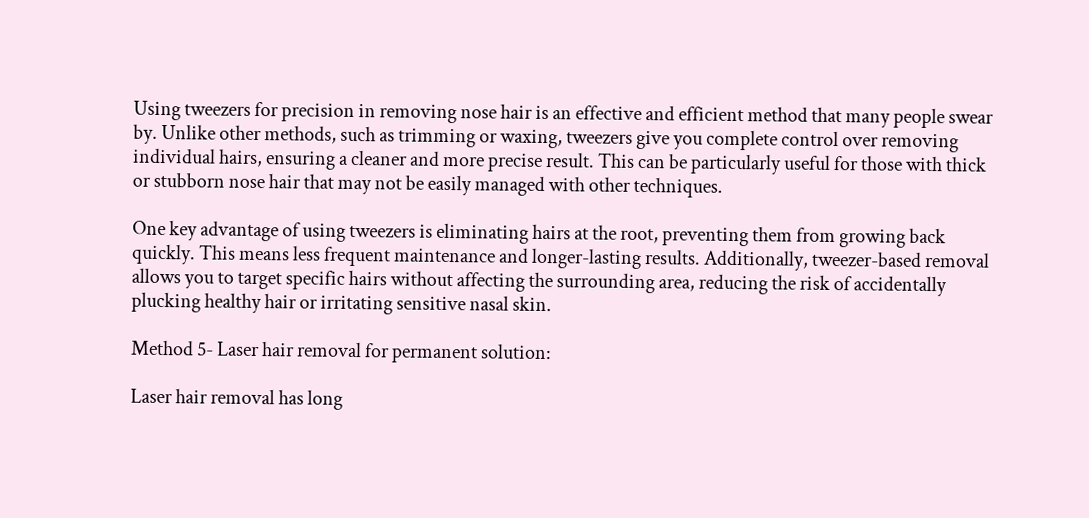Using tweezers for precision in removing nose hair is an effective and efficient method that many people swear by. Unlike other methods, such as trimming or waxing, tweezers give you complete control over removing individual hairs, ensuring a cleaner and more precise result. This can be particularly useful for those with thick or stubborn nose hair that may not be easily managed with other techniques.

One key advantage of using tweezers is eliminating hairs at the root, preventing them from growing back quickly. This means less frequent maintenance and longer-lasting results. Additionally, tweezer-based removal allows you to target specific hairs without affecting the surrounding area, reducing the risk of accidentally plucking healthy hair or irritating sensitive nasal skin.

Method 5- Laser hair removal for permanent solution:

Laser hair removal has long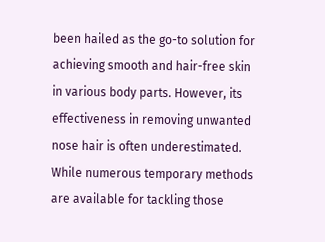been hailed as the go-to solution for achieving smooth and hair-free skin in various body parts. However, its effectiveness in removing unwanted nose hair is often underestimated. While numerous temporary methods are available for tackling those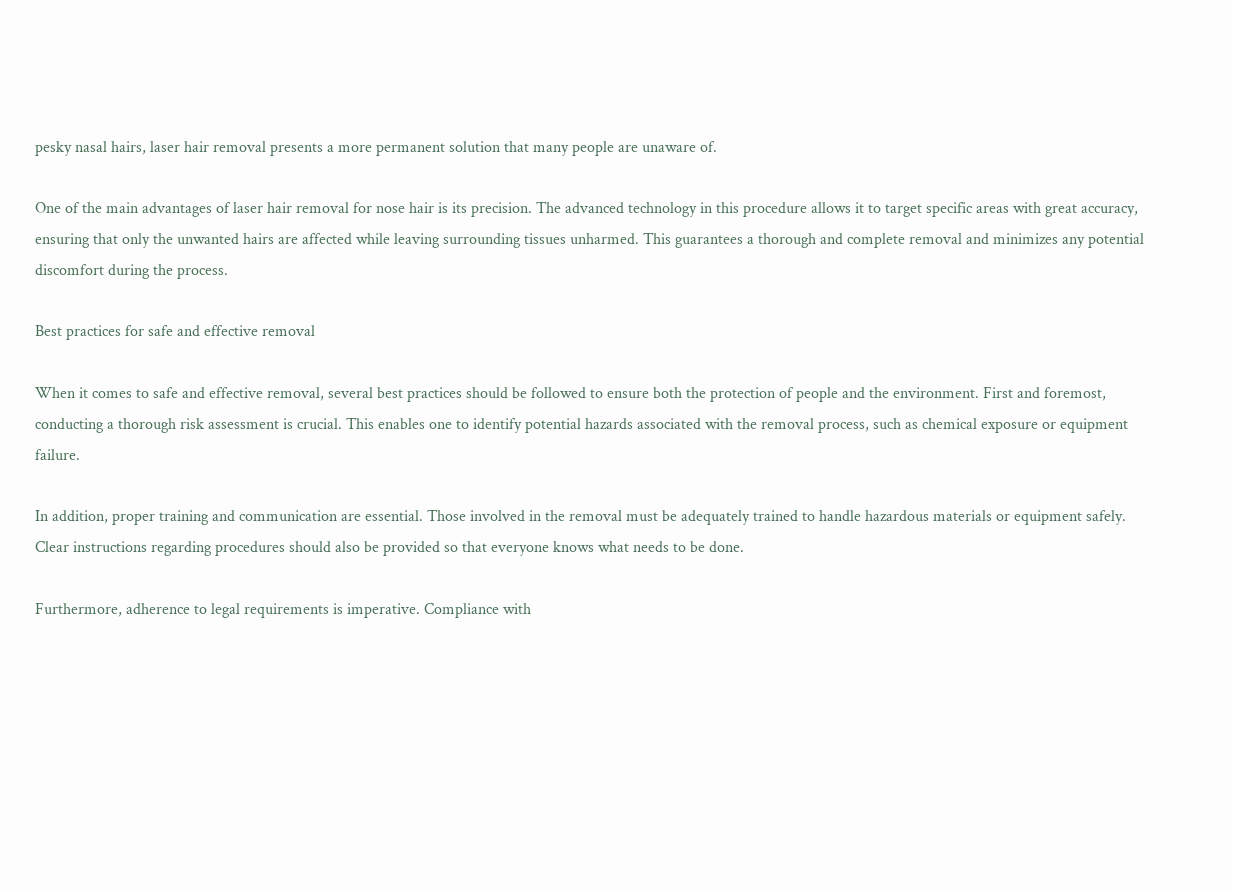pesky nasal hairs, laser hair removal presents a more permanent solution that many people are unaware of.

One of the main advantages of laser hair removal for nose hair is its precision. The advanced technology in this procedure allows it to target specific areas with great accuracy, ensuring that only the unwanted hairs are affected while leaving surrounding tissues unharmed. This guarantees a thorough and complete removal and minimizes any potential discomfort during the process.

Best practices for safe and effective removal

When it comes to safe and effective removal, several best practices should be followed to ensure both the protection of people and the environment. First and foremost, conducting a thorough risk assessment is crucial. This enables one to identify potential hazards associated with the removal process, such as chemical exposure or equipment failure.

In addition, proper training and communication are essential. Those involved in the removal must be adequately trained to handle hazardous materials or equipment safely. Clear instructions regarding procedures should also be provided so that everyone knows what needs to be done.

Furthermore, adherence to legal requirements is imperative. Compliance with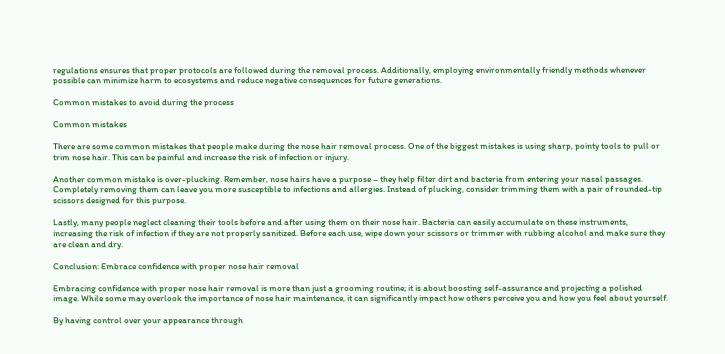regulations ensures that proper protocols are followed during the removal process. Additionally, employing environmentally friendly methods whenever possible can minimize harm to ecosystems and reduce negative consequences for future generations.

Common mistakes to avoid during the process

Common mistakes

There are some common mistakes that people make during the nose hair removal process. One of the biggest mistakes is using sharp, pointy tools to pull or trim nose hair. This can be painful and increase the risk of infection or injury.

Another common mistake is over-plucking. Remember, nose hairs have a purpose – they help filter dirt and bacteria from entering your nasal passages. Completely removing them can leave you more susceptible to infections and allergies. Instead of plucking, consider trimming them with a pair of rounded-tip scissors designed for this purpose.

Lastly, many people neglect cleaning their tools before and after using them on their nose hair. Bacteria can easily accumulate on these instruments, increasing the risk of infection if they are not properly sanitized. Before each use, wipe down your scissors or trimmer with rubbing alcohol and make sure they are clean and dry.

Conclusion: Embrace confidence with proper nose hair removal

Embracing confidence with proper nose hair removal is more than just a grooming routine; it is about boosting self-assurance and projecting a polished image. While some may overlook the importance of nose hair maintenance, it can significantly impact how others perceive you and how you feel about yourself.

By having control over your appearance through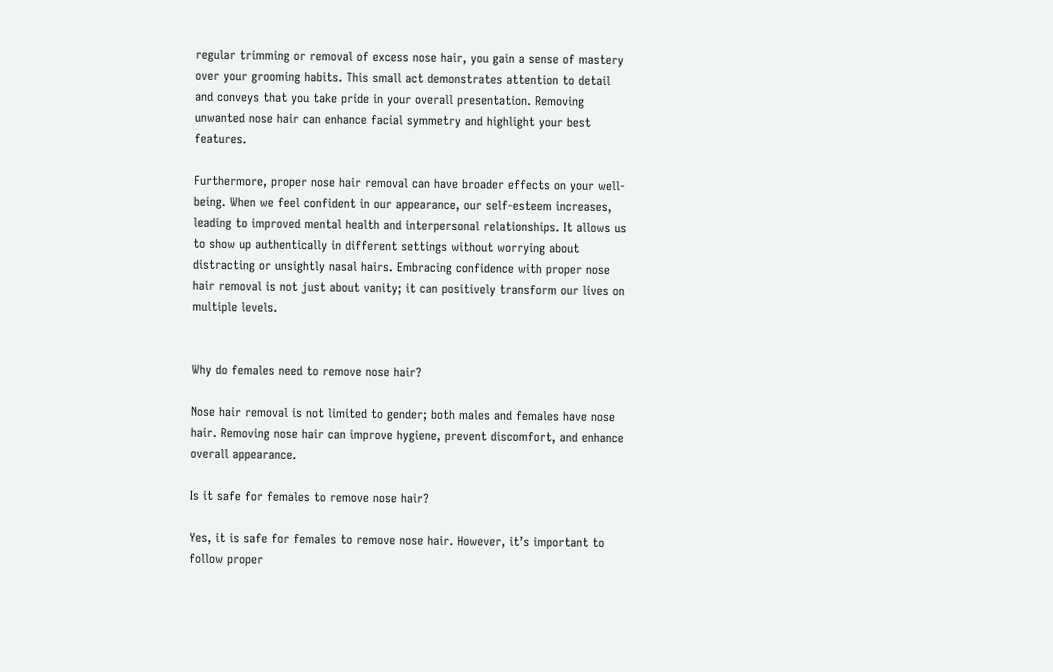regular trimming or removal of excess nose hair, you gain a sense of mastery over your grooming habits. This small act demonstrates attention to detail and conveys that you take pride in your overall presentation. Removing unwanted nose hair can enhance facial symmetry and highlight your best features.

Furthermore, proper nose hair removal can have broader effects on your well-being. When we feel confident in our appearance, our self-esteem increases, leading to improved mental health and interpersonal relationships. It allows us to show up authentically in different settings without worrying about distracting or unsightly nasal hairs. Embracing confidence with proper nose hair removal is not just about vanity; it can positively transform our lives on multiple levels.


Why do females need to remove nose hair?

Nose hair removal is not limited to gender; both males and females have nose hair. Removing nose hair can improve hygiene, prevent discomfort, and enhance overall appearance.

Is it safe for females to remove nose hair?

Yes, it is safe for females to remove nose hair. However, it’s important to follow proper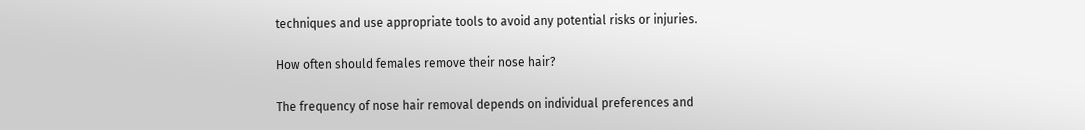techniques and use appropriate tools to avoid any potential risks or injuries.

How often should females remove their nose hair?

The frequency of nose hair removal depends on individual preferences and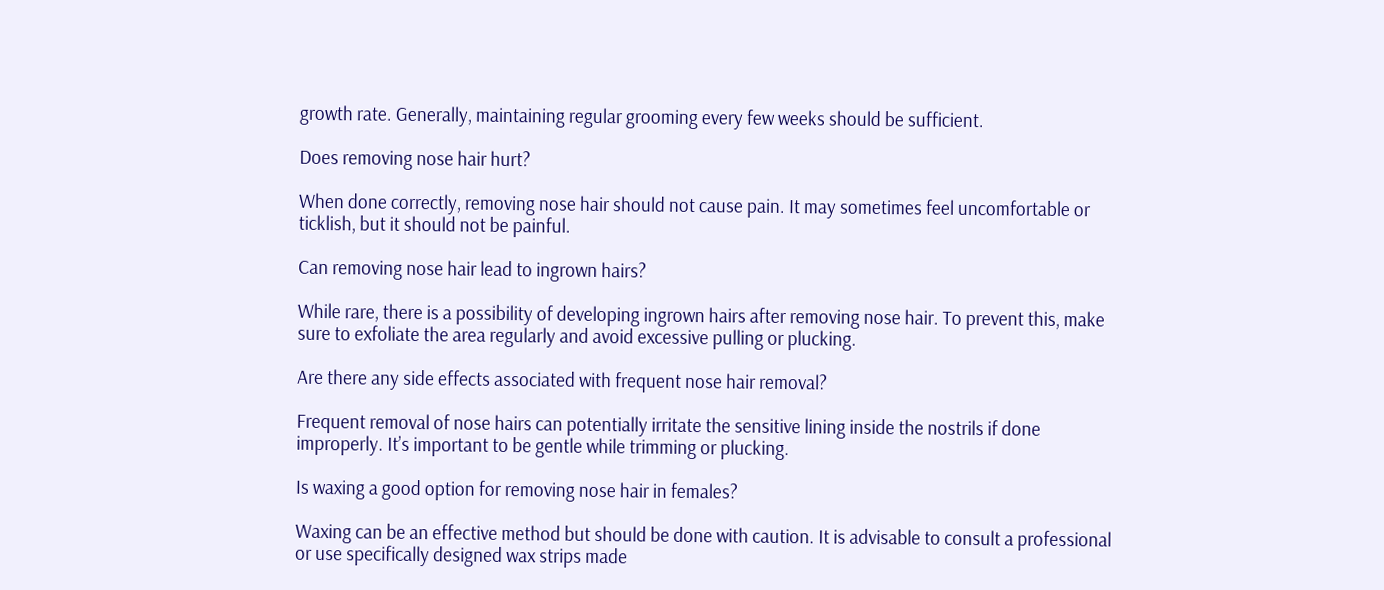growth rate. Generally, maintaining regular grooming every few weeks should be sufficient.

Does removing nose hair hurt?

When done correctly, removing nose hair should not cause pain. It may sometimes feel uncomfortable or ticklish, but it should not be painful.

Can removing nose hair lead to ingrown hairs?

While rare, there is a possibility of developing ingrown hairs after removing nose hair. To prevent this, make sure to exfoliate the area regularly and avoid excessive pulling or plucking.

Are there any side effects associated with frequent nose hair removal?

Frequent removal of nose hairs can potentially irritate the sensitive lining inside the nostrils if done improperly. It’s important to be gentle while trimming or plucking.

Is waxing a good option for removing nose hair in females?

Waxing can be an effective method but should be done with caution. It is advisable to consult a professional or use specifically designed wax strips made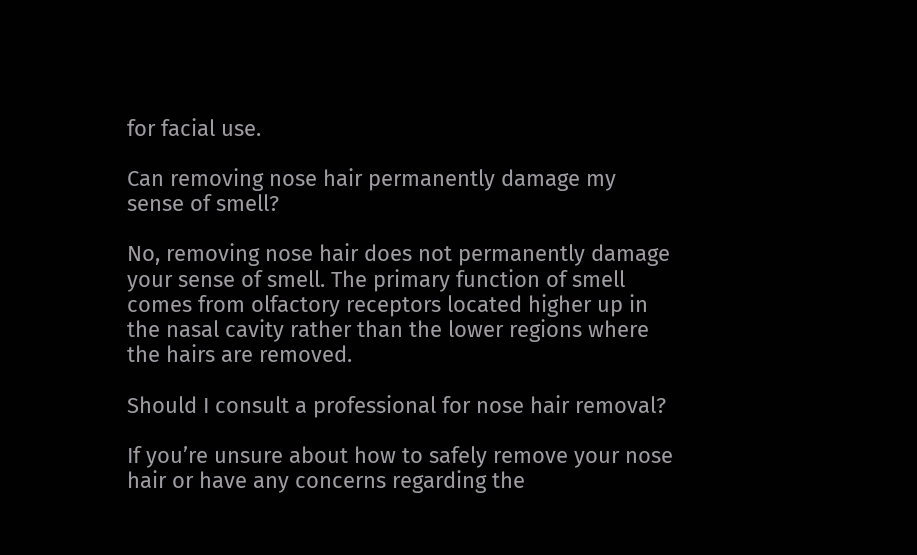for facial use.

Can removing nose hair permanently damage my sense of smell?

No, removing nose hair does not permanently damage your sense of smell. The primary function of smell comes from olfactory receptors located higher up in the nasal cavity rather than the lower regions where the hairs are removed.

Should I consult a professional for nose hair removal?

If you’re unsure about how to safely remove your nose hair or have any concerns regarding the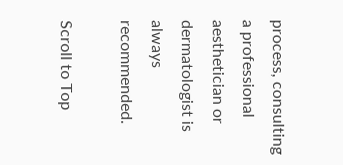process, consulting a professional aesthetician or dermatologist is always recommended.

Scroll to Top